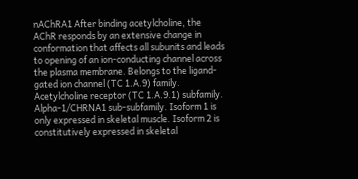nAChRA1 After binding acetylcholine, the AChR responds by an extensive change in conformation that affects all subunits and leads to opening of an ion-conducting channel across the plasma membrane. Belongs to the ligand-gated ion channel (TC 1.A.9) family. Acetylcholine receptor (TC 1.A.9.1) subfamily. Alpha-1/CHRNA1 sub-subfamily. Isoform 1 is only expressed in skeletal muscle. Isoform 2 is constitutively expressed in skeletal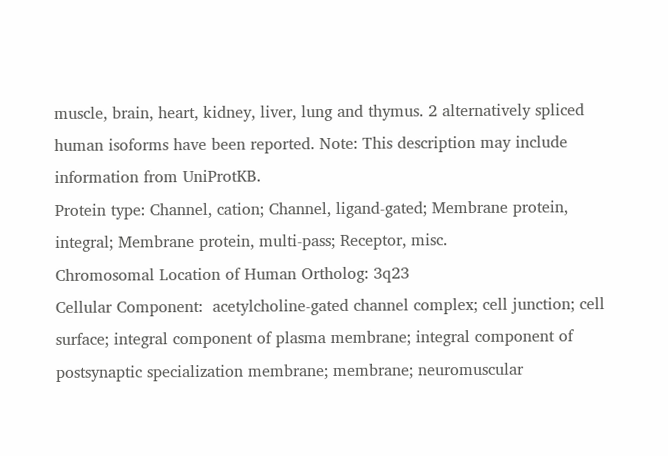muscle, brain, heart, kidney, liver, lung and thymus. 2 alternatively spliced human isoforms have been reported. Note: This description may include information from UniProtKB.
Protein type: Channel, cation; Channel, ligand-gated; Membrane protein, integral; Membrane protein, multi-pass; Receptor, misc.
Chromosomal Location of Human Ortholog: 3q23
Cellular Component:  acetylcholine-gated channel complex; cell junction; cell surface; integral component of plasma membrane; integral component of postsynaptic specialization membrane; membrane; neuromuscular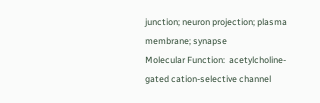junction; neuron projection; plasma membrane; synapse
Molecular Function:  acetylcholine-gated cation-selective channel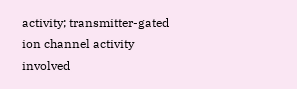activity; transmitter-gated ion channel activity involved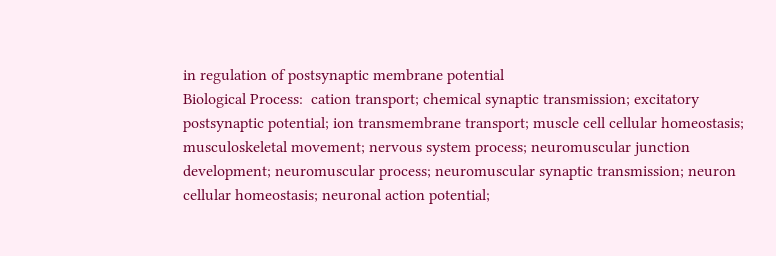in regulation of postsynaptic membrane potential
Biological Process:  cation transport; chemical synaptic transmission; excitatory postsynaptic potential; ion transmembrane transport; muscle cell cellular homeostasis; musculoskeletal movement; nervous system process; neuromuscular junction development; neuromuscular process; neuromuscular synaptic transmission; neuron cellular homeostasis; neuronal action potential;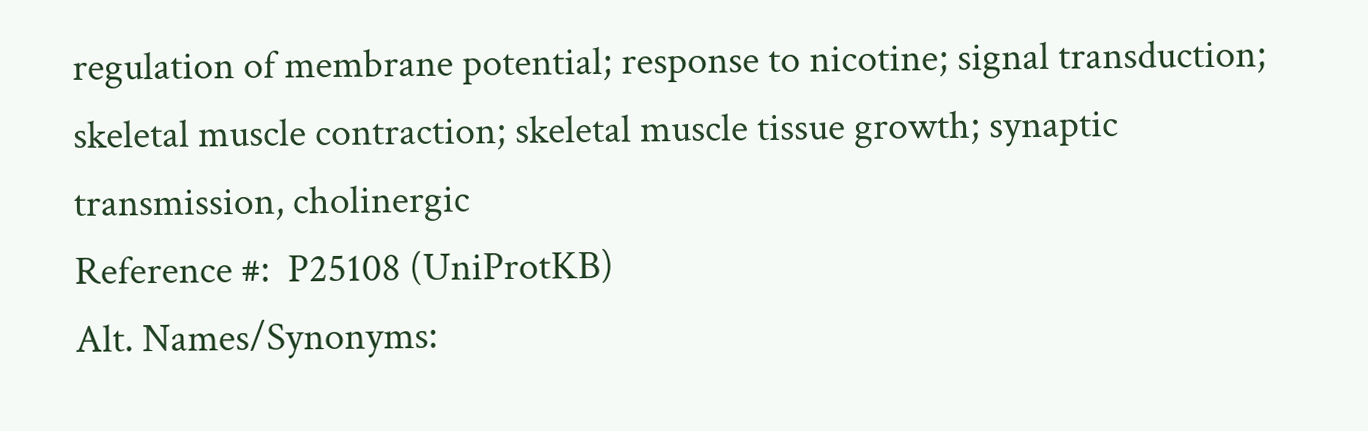regulation of membrane potential; response to nicotine; signal transduction; skeletal muscle contraction; skeletal muscle tissue growth; synaptic transmission, cholinergic
Reference #:  P25108 (UniProtKB)
Alt. Names/Synonyms: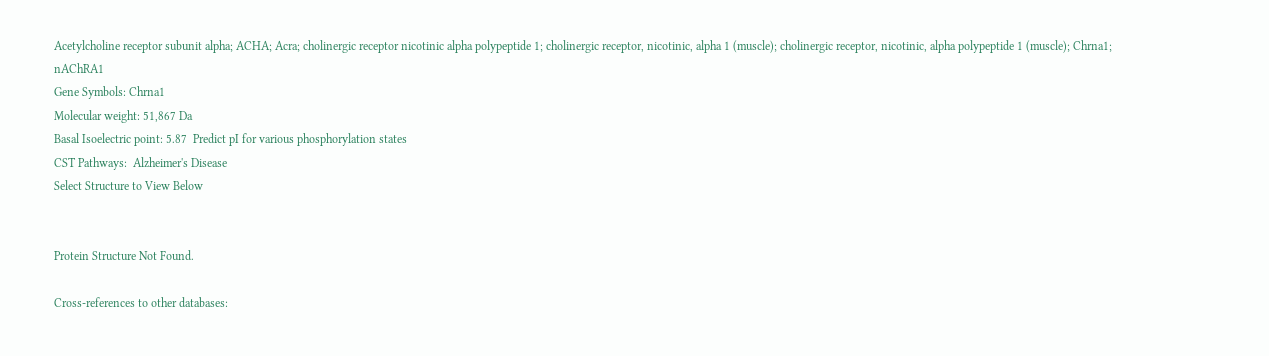Acetylcholine receptor subunit alpha; ACHA; Acra; cholinergic receptor nicotinic alpha polypeptide 1; cholinergic receptor, nicotinic, alpha 1 (muscle); cholinergic receptor, nicotinic, alpha polypeptide 1 (muscle); Chrna1; nAChRA1
Gene Symbols: Chrna1
Molecular weight: 51,867 Da
Basal Isoelectric point: 5.87  Predict pI for various phosphorylation states
CST Pathways:  Alzheimer's Disease
Select Structure to View Below


Protein Structure Not Found.

Cross-references to other databases: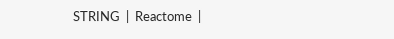STRING  |  Reactome  |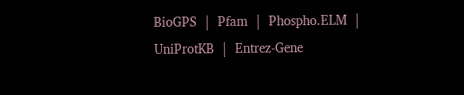BioGPS  |  Pfam  |  Phospho.ELM  |  UniProtKB  |  Entrez-Gene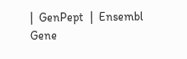|  GenPept  |  Ensembl Gene